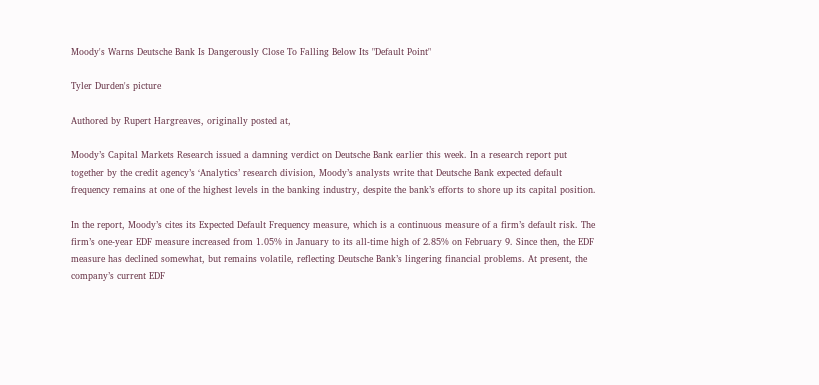Moody's Warns Deutsche Bank Is Dangerously Close To Falling Below Its "Default Point"

Tyler Durden's picture

Authored by Rupert Hargreaves, originally posted at,

Moody’s Capital Markets Research issued a damning verdict on Deutsche Bank earlier this week. In a research report put together by the credit agency’s ‘Analytics’ research division, Moody’s analysts write that Deutsche Bank expected default frequency remains at one of the highest levels in the banking industry, despite the bank’s efforts to shore up its capital position.

In the report, Moody’s cites its Expected Default Frequency measure, which is a continuous measure of a firm’s default risk. The firm’s one-year EDF measure increased from 1.05% in January to its all-time high of 2.85% on February 9. Since then, the EDF measure has declined somewhat, but remains volatile, reflecting Deutsche Bank’s lingering financial problems. At present, the company’s current EDF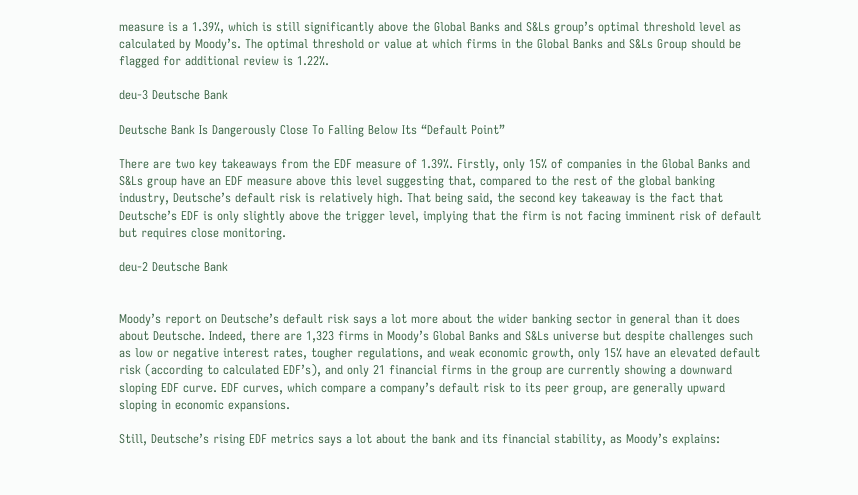measure is a 1.39%, which is still significantly above the Global Banks and S&Ls group’s optimal threshold level as calculated by Moody’s. The optimal threshold or value at which firms in the Global Banks and S&Ls Group should be flagged for additional review is 1.22%.

deu-3 Deutsche Bank

Deutsche Bank Is Dangerously Close To Falling Below Its “Default Point”

There are two key takeaways from the EDF measure of 1.39%. Firstly, only 15% of companies in the Global Banks and S&Ls group have an EDF measure above this level suggesting that, compared to the rest of the global banking industry, Deutsche’s default risk is relatively high. That being said, the second key takeaway is the fact that Deutsche’s EDF is only slightly above the trigger level, implying that the firm is not facing imminent risk of default but requires close monitoring.

deu-2 Deutsche Bank


Moody’s report on Deutsche’s default risk says a lot more about the wider banking sector in general than it does about Deutsche. Indeed, there are 1,323 firms in Moody’s Global Banks and S&Ls universe but despite challenges such as low or negative interest rates, tougher regulations, and weak economic growth, only 15% have an elevated default risk (according to calculated EDF’s), and only 21 financial firms in the group are currently showing a downward sloping EDF curve. EDF curves, which compare a company’s default risk to its peer group, are generally upward sloping in economic expansions.

Still, Deutsche’s rising EDF metrics says a lot about the bank and its financial stability, as Moody’s explains: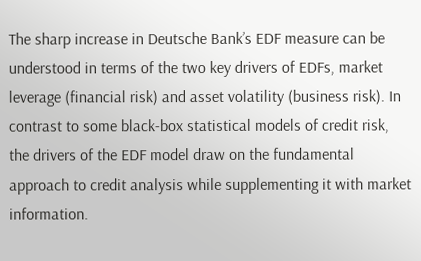The sharp increase in Deutsche Bank’s EDF measure can be understood in terms of the two key drivers of EDFs, market leverage (financial risk) and asset volatility (business risk). In contrast to some black-box statistical models of credit risk, the drivers of the EDF model draw on the fundamental approach to credit analysis while supplementing it with market information.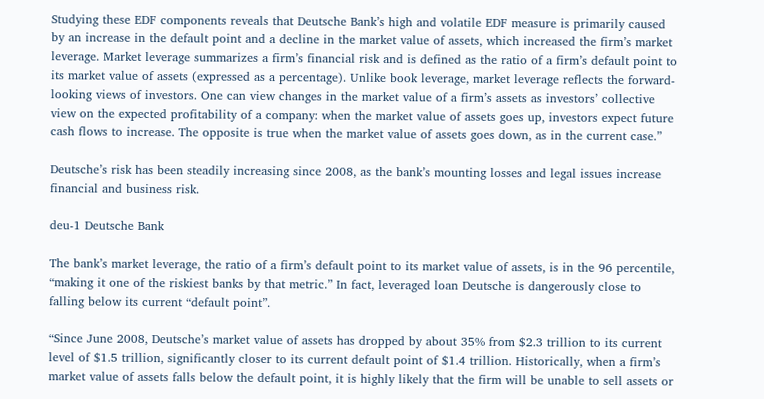Studying these EDF components reveals that Deutsche Bank’s high and volatile EDF measure is primarily caused by an increase in the default point and a decline in the market value of assets, which increased the firm’s market leverage. Market leverage summarizes a firm’s financial risk and is defined as the ratio of a firm’s default point to its market value of assets (expressed as a percentage). Unlike book leverage, market leverage reflects the forward-looking views of investors. One can view changes in the market value of a firm’s assets as investors’ collective view on the expected profitability of a company: when the market value of assets goes up, investors expect future cash flows to increase. The opposite is true when the market value of assets goes down, as in the current case.”

Deutsche’s risk has been steadily increasing since 2008, as the bank’s mounting losses and legal issues increase financial and business risk.

deu-1 Deutsche Bank

The bank’s market leverage, the ratio of a firm’s default point to its market value of assets, is in the 96 percentile, “making it one of the riskiest banks by that metric.” In fact, leveraged loan Deutsche is dangerously close to falling below its current “default point”.

“Since June 2008, Deutsche’s market value of assets has dropped by about 35% from $2.3 trillion to its current level of $1.5 trillion, significantly closer to its current default point of $1.4 trillion. Historically, when a firm’s market value of assets falls below the default point, it is highly likely that the firm will be unable to sell assets or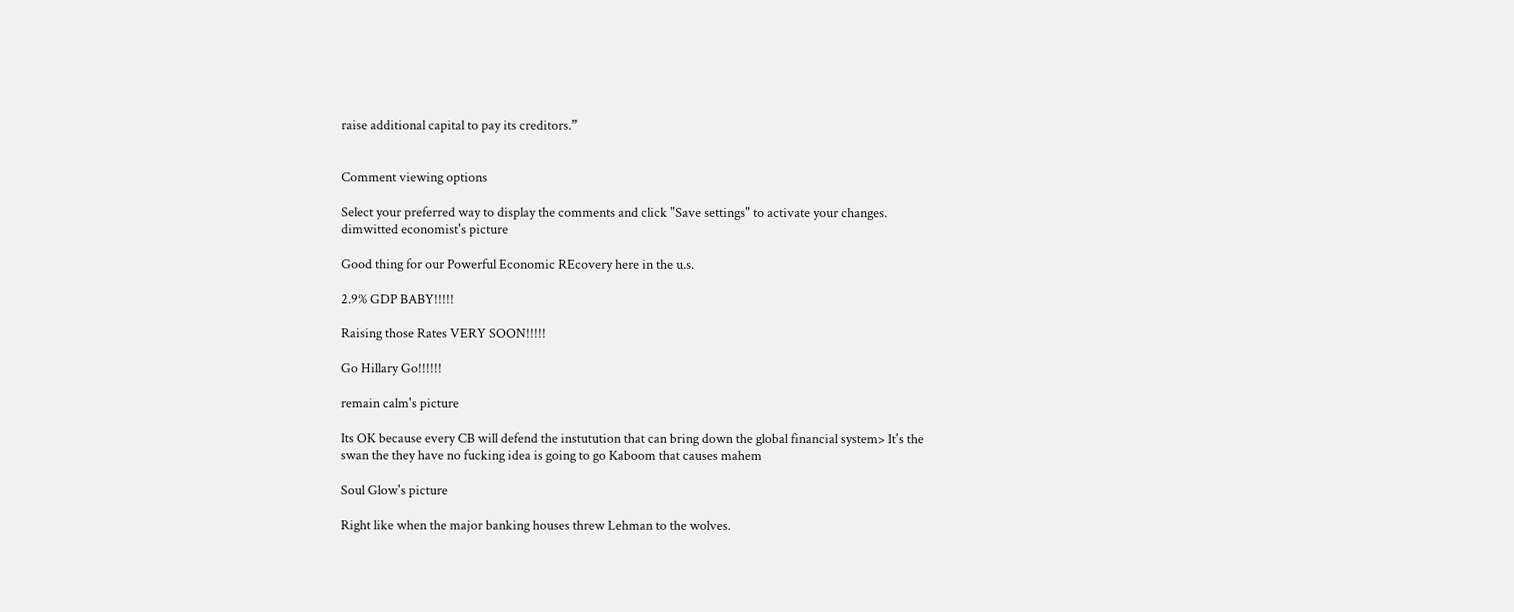raise additional capital to pay its creditors.”


Comment viewing options

Select your preferred way to display the comments and click "Save settings" to activate your changes.
dimwitted economist's picture

Good thing for our Powerful Economic REcovery here in the u.s.

2.9% GDP BABY!!!!!

Raising those Rates VERY SOON!!!!!

Go Hillary Go!!!!!!

remain calm's picture

Its OK because every CB will defend the instutution that can bring down the global financial system> It's the swan the they have no fucking idea is going to go Kaboom that causes mahem

Soul Glow's picture

Right like when the major banking houses threw Lehman to the wolves.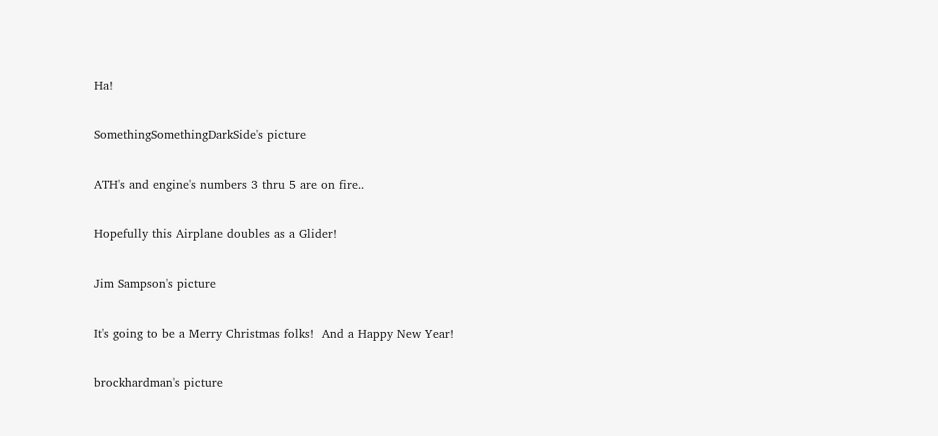Ha!

SomethingSomethingDarkSide's picture

ATH's and engine's numbers 3 thru 5 are on fire..

Hopefully this Airplane doubles as a Glider!

Jim Sampson's picture

It's going to be a Merry Christmas folks!  And a Happy New Year!

brockhardman's picture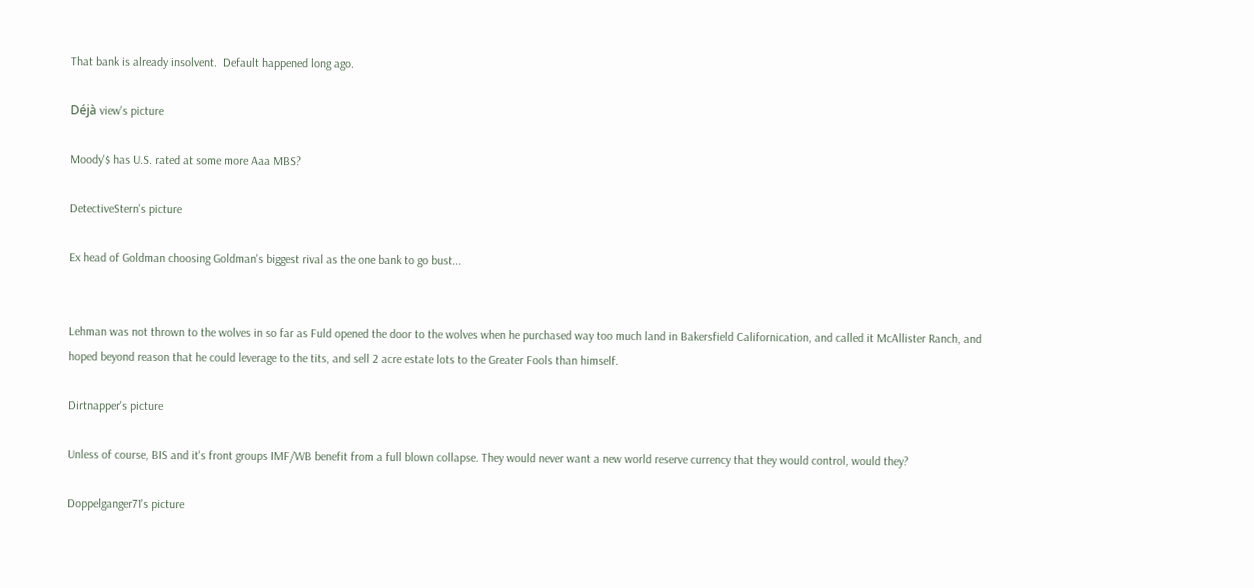That bank is already insolvent.  Default happened long ago.

Déjà view's picture

Moody'$ has U.S. rated at some more Aaa MBS?

DetectiveStern's picture

Ex head of Goldman choosing Goldman's biggest rival as the one bank to go bust...


Lehman was not thrown to the wolves in so far as Fuld opened the door to the wolves when he purchased way too much land in Bakersfield Californication, and called it McAllister Ranch, and hoped beyond reason that he could leverage to the tits, and sell 2 acre estate lots to the Greater Fools than himself.

Dirtnapper's picture

Unless of course, BIS and it's front groups IMF/WB benefit from a full blown collapse. They would never want a new world reserve currency that they would control, would they?

Doppelganger71's picture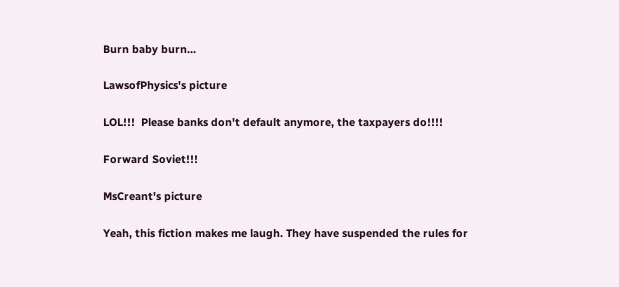Burn baby burn...

LawsofPhysics's picture

LOL!!!  Please banks don't default anymore, the taxpayers do!!!!

Forward Soviet!!!

MsCreant's picture

Yeah, this fiction makes me laugh. They have suspended the rules for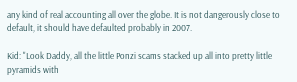any kind of real accounting all over the globe. It is not dangerously close to default, it should have defaulted probably in 2007.

Kid: "Look Daddy, all the little Ponzi scams stacked up all into pretty little pyramids with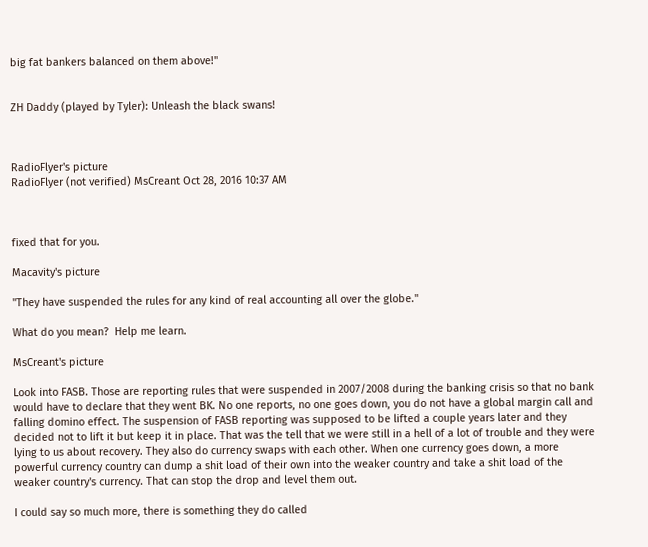big fat bankers balanced on them above!"


ZH Daddy (played by Tyler): Unleash the black swans!



RadioFlyer's picture
RadioFlyer (not verified) MsCreant Oct 28, 2016 10:37 AM



fixed that for you.

Macavity's picture

"They have suspended the rules for any kind of real accounting all over the globe."

What do you mean?  Help me learn.

MsCreant's picture

Look into FASB. Those are reporting rules that were suspended in 2007/2008 during the banking crisis so that no bank would have to declare that they went BK. No one reports, no one goes down, you do not have a global margin call and falling domino effect. The suspension of FASB reporting was supposed to be lifted a couple years later and they decided not to lift it but keep it in place. That was the tell that we were still in a hell of a lot of trouble and they were lying to us about recovery. They also do currency swaps with each other. When one currency goes down, a more powerful currency country can dump a shit load of their own into the weaker country and take a shit load of the weaker country's currency. That can stop the drop and level them out.

I could say so much more, there is something they do called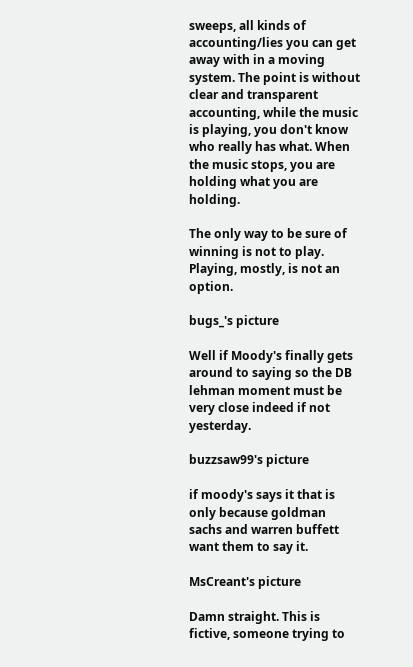sweeps, all kinds of accounting/lies you can get away with in a moving system. The point is without clear and transparent accounting, while the music is playing, you don't know who really has what. When the music stops, you are holding what you are holding.

The only way to be sure of winning is not to play. Playing, mostly, is not an option.

bugs_'s picture

Well if Moody's finally gets around to saying so the DB lehman moment must be very close indeed if not yesterday.

buzzsaw99's picture

if moody's says it that is only because goldman sachs and warren buffett want them to say it.

MsCreant's picture

Damn straight. This is fictive, someone trying to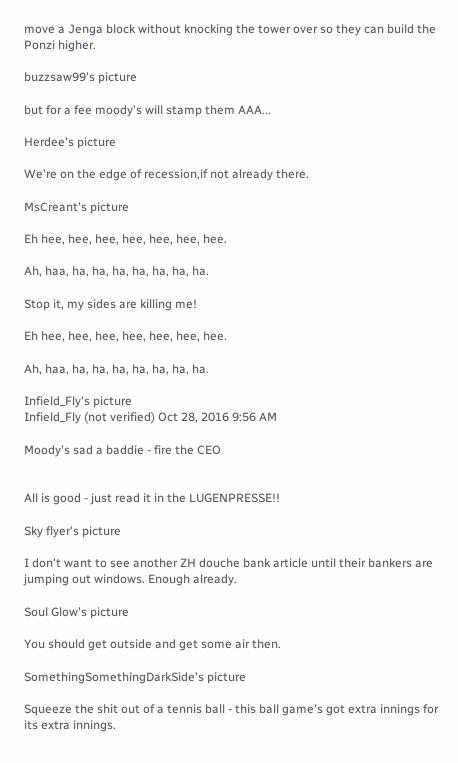move a Jenga block without knocking the tower over so they can build the Ponzi higher.

buzzsaw99's picture

but for a fee moody's will stamp them AAA...

Herdee's picture

We're on the edge of recession,if not already there.

MsCreant's picture

Eh hee, hee, hee, hee, hee, hee, hee.

Ah, haa, ha, ha, ha, ha, ha, ha, ha.

Stop it, my sides are killing me!

Eh hee, hee, hee, hee, hee, hee, hee.

Ah, haa, ha, ha, ha, ha, ha, ha, ha.

Infield_Fly's picture
Infield_Fly (not verified) Oct 28, 2016 9:56 AM

Moody's sad a baddie - fire the CEO


All is good - just read it in the LUGENPRESSE!!

Sky flyer's picture

I don't want to see another ZH douche bank article until their bankers are jumping out windows. Enough already.

Soul Glow's picture

You should get outside and get some air then.

SomethingSomethingDarkSide's picture

Squeeze the shit out of a tennis ball - this ball game's got extra innings for its extra innings.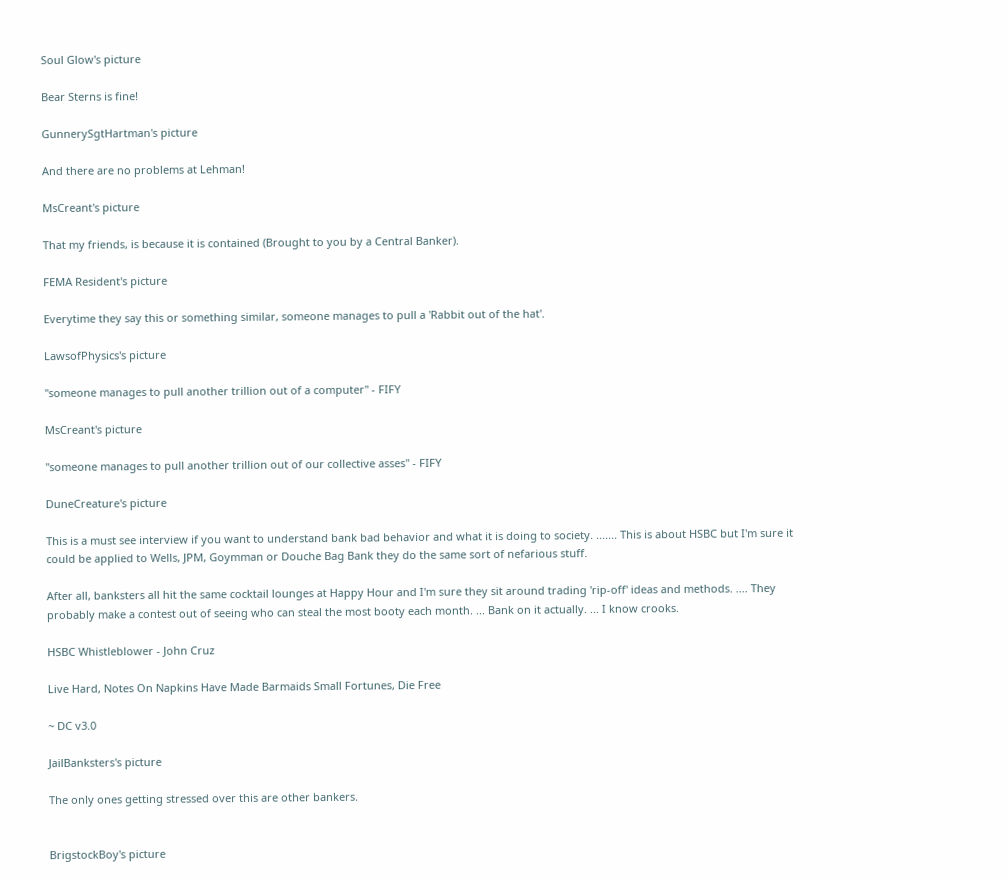Soul Glow's picture

Bear Sterns is fine!

GunnerySgtHartman's picture

And there are no problems at Lehman!

MsCreant's picture

That my friends, is because it is contained (Brought to you by a Central Banker).

FEMA Resident's picture

Everytime they say this or something similar, someone manages to pull a 'Rabbit out of the hat'.

LawsofPhysics's picture

"someone manages to pull another trillion out of a computer" - FIFY

MsCreant's picture

"someone manages to pull another trillion out of our collective asses" - FIFY

DuneCreature's picture

This is a must see interview if you want to understand bank bad behavior and what it is doing to society. ....... This is about HSBC but I'm sure it could be applied to Wells, JPM, Goymman or Douche Bag Bank they do the same sort of nefarious stuff.

After all, banksters all hit the same cocktail lounges at Happy Hour and I'm sure they sit around trading 'rip-off' ideas and methods. .... They probably make a contest out of seeing who can steal the most booty each month. ... Bank on it actually. ... I know crooks.

HSBC Whistleblower - John Cruz

Live Hard, Notes On Napkins Have Made Barmaids Small Fortunes, Die Free

~ DC v3.0

JailBanksters's picture

The only ones getting stressed over this are other bankers.


BrigstockBoy's picture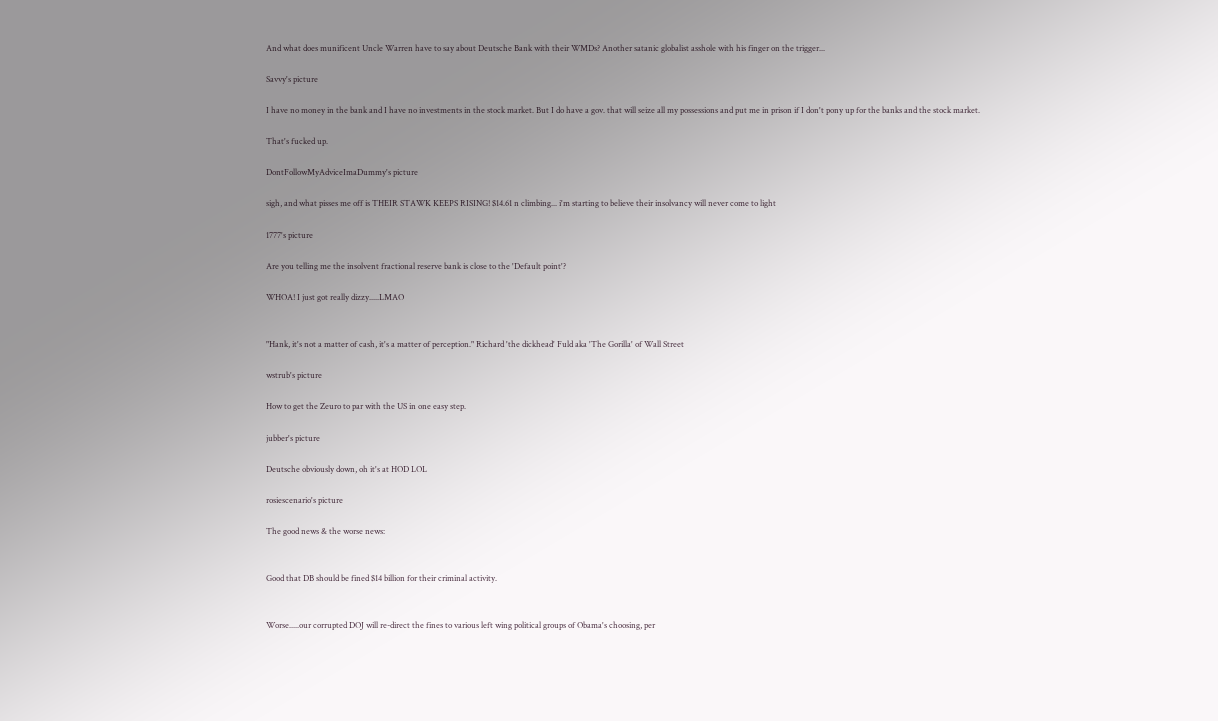And what does munificent Uncle Warren have to say about Deutsche Bank with their WMDs? Another satanic globalist asshole with his finger on the trigger...

Savvy's picture

I have no money in the bank and I have no investments in the stock market. But I do have a gov. that will seize all my possessions and put me in prison if I don't pony up for the banks and the stock market.

That's fucked up.

DontFollowMyAdviceImaDummy's picture

sigh, and what pisses me off is THEIR STAWK KEEPS RISING! $14.61 n climbing... i'm starting to believe their insolvancy will never come to light

1777's picture

Are you telling me the insolvent fractional reserve bank is close to the 'Default point'?

WHOA! I just got really dizzy.....LMAO


"Hank, it's not a matter of cash, it's a matter of perception." Richard 'the dickhead' Fuld aka 'The Gorilla' of Wall Street

wstrub's picture

How to get the Zeuro to par with the US in one easy step.

jubber's picture

Deutsche obviously down, oh it's at HOD LOL

rosiescenario's picture

The good news & the worse news:


Good that DB should be fined $14 billion for their criminal activity.


Worse.....our corrupted DOJ will re-direct the fines to various left wing political groups of Obama's choosing, per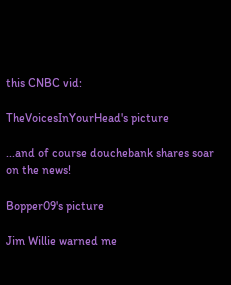this CNBC vid:

TheVoicesInYourHead's picture

...and of course douchebank shares soar on the news!

Bopper09's picture

Jim Willie warned me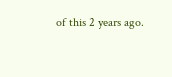of this 2 years ago.